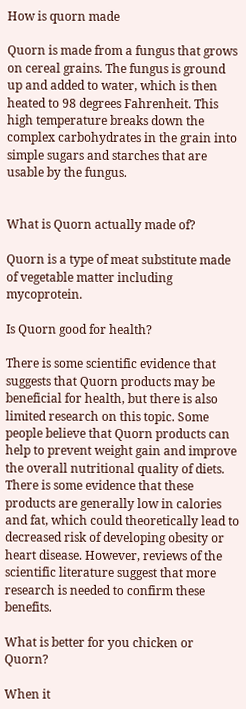How is quorn made

Quorn is made from a fungus that grows on cereal grains. The fungus is ground up and added to water, which is then heated to 98 degrees Fahrenheit. This high temperature breaks down the complex carbohydrates in the grain into simple sugars and starches that are usable by the fungus.


What is Quorn actually made of?

Quorn is a type of meat substitute made of vegetable matter including mycoprotein.

Is Quorn good for health?

There is some scientific evidence that suggests that Quorn products may be beneficial for health, but there is also limited research on this topic. Some people believe that Quorn products can help to prevent weight gain and improve the overall nutritional quality of diets. There is some evidence that these products are generally low in calories and fat, which could theoretically lead to decreased risk of developing obesity or heart disease. However, reviews of the scientific literature suggest that more research is needed to confirm these benefits.

What is better for you chicken or Quorn?

When it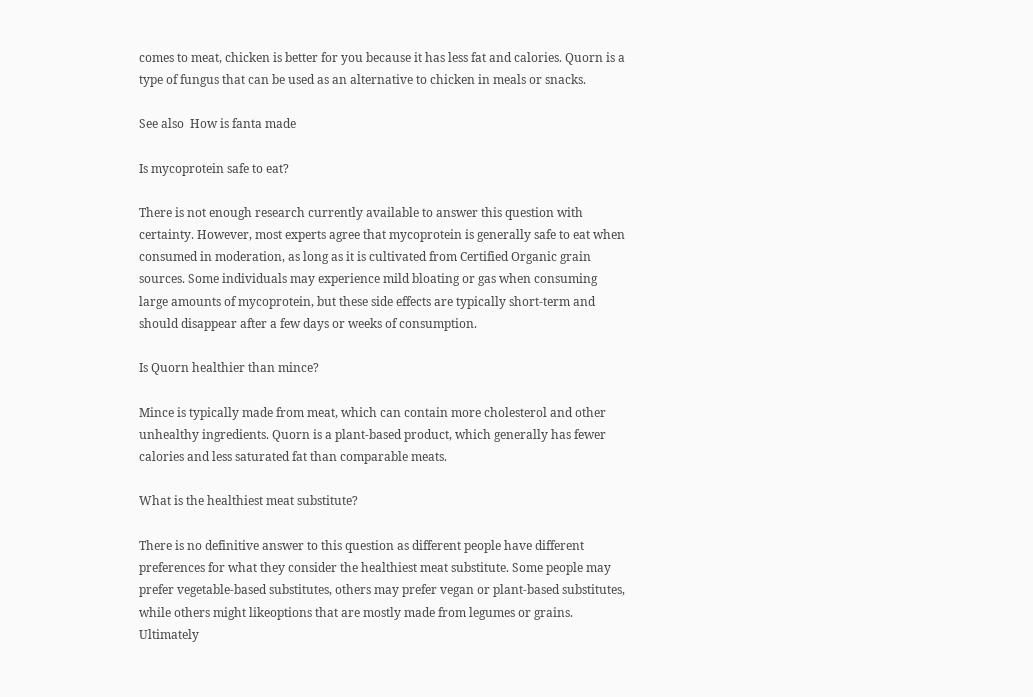comes to meat, chicken is better for you because it has less fat and calories. Quorn is a type of fungus that can be used as an alternative to chicken in meals or snacks.

See also  How is fanta made

Is mycoprotein safe to eat?

There is not enough research currently available to answer this question with certainty. However, most experts agree that mycoprotein is generally safe to eat when consumed in moderation, as long as it is cultivated from Certified Organic grain sources. Some individuals may experience mild bloating or gas when consuming large amounts of mycoprotein, but these side effects are typically short-term and should disappear after a few days or weeks of consumption.

Is Quorn healthier than mince?

Mince is typically made from meat, which can contain more cholesterol and other unhealthy ingredients. Quorn is a plant-based product, which generally has fewer calories and less saturated fat than comparable meats.

What is the healthiest meat substitute?

There is no definitive answer to this question as different people have different preferences for what they consider the healthiest meat substitute. Some people may prefer vegetable-based substitutes, others may prefer vegan or plant-based substitutes, while others might likeoptions that are mostly made from legumes or grains. Ultimately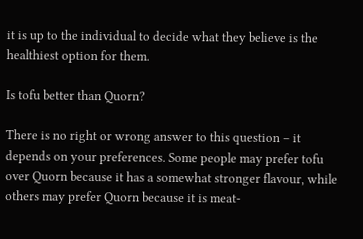it is up to the individual to decide what they believe is the healthiest option for them.

Is tofu better than Quorn?

There is no right or wrong answer to this question – it depends on your preferences. Some people may prefer tofu over Quorn because it has a somewhat stronger flavour, while others may prefer Quorn because it is meat-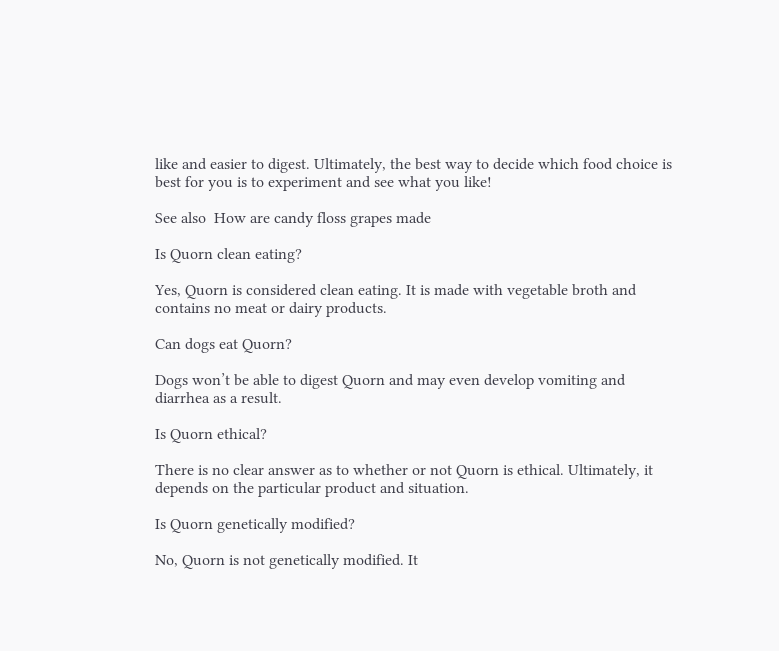like and easier to digest. Ultimately, the best way to decide which food choice is best for you is to experiment and see what you like!

See also  How are candy floss grapes made

Is Quorn clean eating?

Yes, Quorn is considered clean eating. It is made with vegetable broth and contains no meat or dairy products.

Can dogs eat Quorn?

Dogs won’t be able to digest Quorn and may even develop vomiting and diarrhea as a result.

Is Quorn ethical?

There is no clear answer as to whether or not Quorn is ethical. Ultimately, it depends on the particular product and situation.

Is Quorn genetically modified?

No, Quorn is not genetically modified. It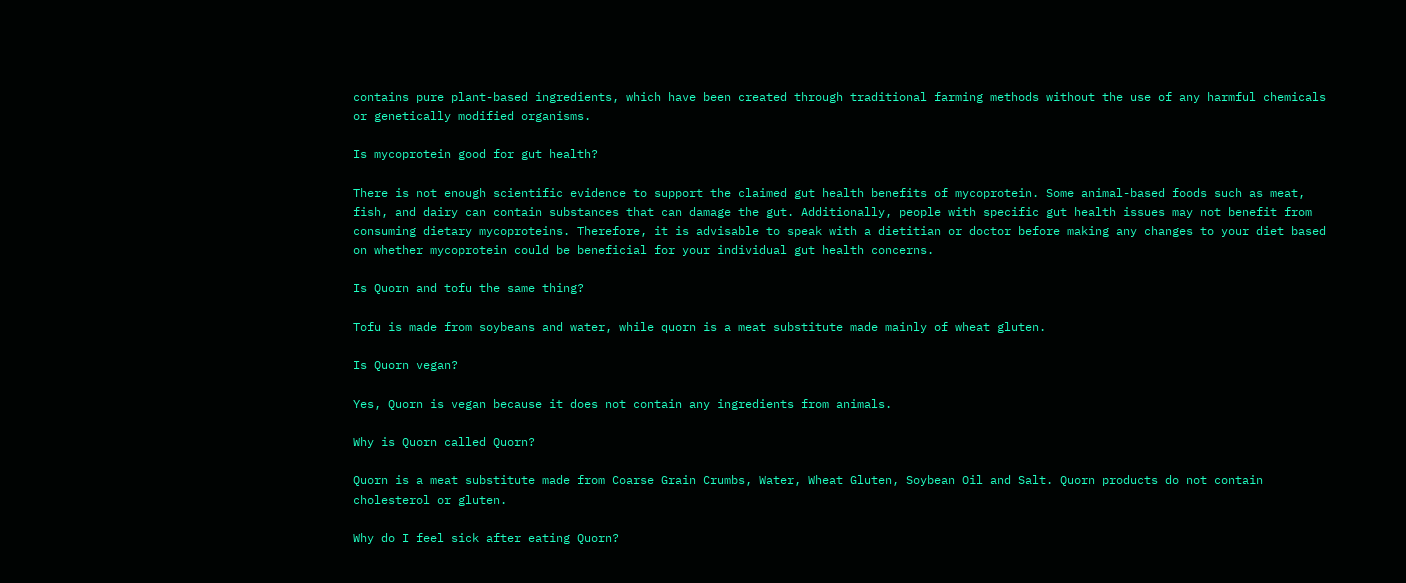contains pure plant-based ingredients, which have been created through traditional farming methods without the use of any harmful chemicals or genetically modified organisms.

Is mycoprotein good for gut health?

There is not enough scientific evidence to support the claimed gut health benefits of mycoprotein. Some animal-based foods such as meat, fish, and dairy can contain substances that can damage the gut. Additionally, people with specific gut health issues may not benefit from consuming dietary mycoproteins. Therefore, it is advisable to speak with a dietitian or doctor before making any changes to your diet based on whether mycoprotein could be beneficial for your individual gut health concerns.

Is Quorn and tofu the same thing?

Tofu is made from soybeans and water, while quorn is a meat substitute made mainly of wheat gluten.

Is Quorn vegan?

Yes, Quorn is vegan because it does not contain any ingredients from animals.

Why is Quorn called Quorn?

Quorn is a meat substitute made from Coarse Grain Crumbs, Water, Wheat Gluten, Soybean Oil and Salt. Quorn products do not contain cholesterol or gluten.

Why do I feel sick after eating Quorn?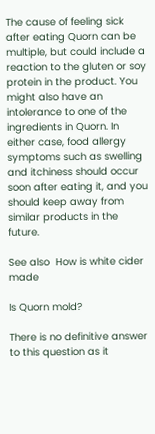The cause of feeling sick after eating Quorn can be multiple, but could include a reaction to the gluten or soy protein in the product. You might also have an intolerance to one of the ingredients in Quorn. In either case, food allergy symptoms such as swelling and itchiness should occur soon after eating it, and you should keep away from similar products in the future.

See also  How is white cider made

Is Quorn mold?

There is no definitive answer to this question as it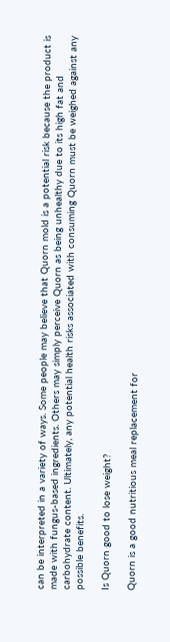can be interpreted in a variety of ways. Some people may believe that Quorn mold is a potential risk because the product is made with fungus-based ingredients. Others may simply perceive Quorn as being unhealthy due to its high fat and carbohydrate content. Ultimately, any potential health risks associated with consuming Quorn must be weighed against any possible benefits.

Is Quorn good to lose weight?

Quorn is a good nutritious meal replacement for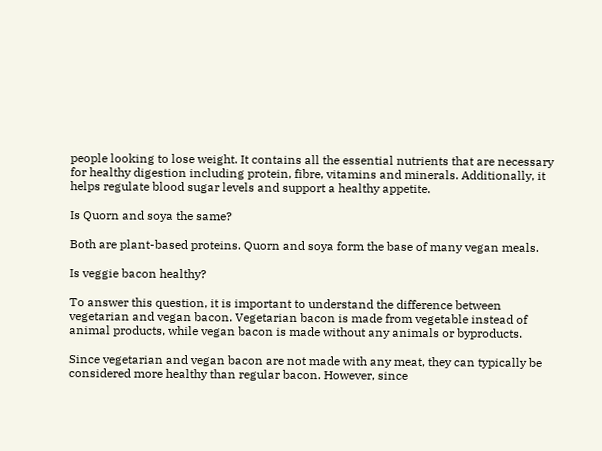people looking to lose weight. It contains all the essential nutrients that are necessary for healthy digestion including protein, fibre, vitamins and minerals. Additionally, it helps regulate blood sugar levels and support a healthy appetite.

Is Quorn and soya the same?

Both are plant-based proteins. Quorn and soya form the base of many vegan meals.

Is veggie bacon healthy?

To answer this question, it is important to understand the difference between vegetarian and vegan bacon. Vegetarian bacon is made from vegetable instead of animal products, while vegan bacon is made without any animals or byproducts.

Since vegetarian and vegan bacon are not made with any meat, they can typically be considered more healthy than regular bacon. However, since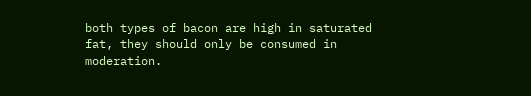both types of bacon are high in saturated fat, they should only be consumed in moderation.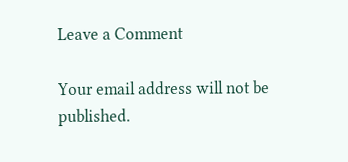Leave a Comment

Your email address will not be published.